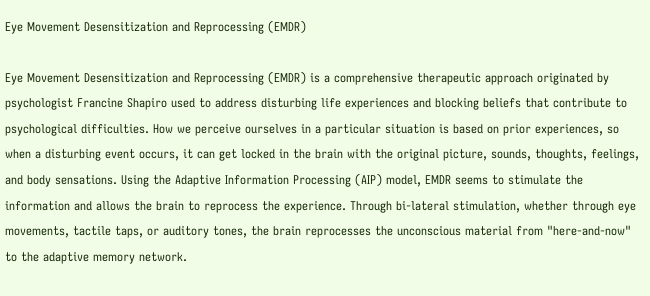Eye Movement Desensitization and Reprocessing (EMDR)

Eye Movement Desensitization and Reprocessing (EMDR) is a comprehensive therapeutic approach originated by psychologist Francine Shapiro used to address disturbing life experiences and blocking beliefs that contribute to psychological difficulties. How we perceive ourselves in a particular situation is based on prior experiences, so  when a disturbing event occurs, it can get locked in the brain with the original picture, sounds, thoughts, feelings, and body sensations. Using the Adaptive Information Processing (AIP) model, EMDR seems to stimulate the information and allows the brain to reprocess the experience. Through bi-lateral stimulation, whether through eye movements, tactile taps, or auditory tones, the brain reprocesses the unconscious material from "here-and-now" to the adaptive memory network.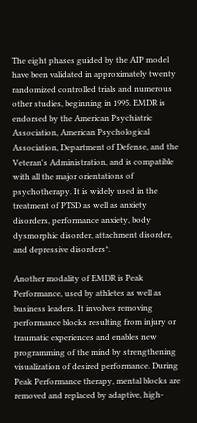The eight phases guided by the AIP model have been validated in approximately twenty randomized controlled trials and numerous other studies, beginning in 1995. EMDR is endorsed by the American Psychiatric Association, American Psychological Association, Department of Defense, and the Veteran's Administration, and is compatible with all the major orientations of psychotherapy. It is widely used in the treatment of PTSD as well as anxiety disorders, performance anxiety, body dysmorphic disorder, attachment disorder, and depressive disorders*.

Another modality of EMDR is Peak Performance, used by athletes as well as business leaders. It involves removing performance blocks resulting from injury or traumatic experiences and enables new programming of the mind by strengthening visualization of desired performance. During Peak Performance therapy, mental blocks are removed and replaced by adaptive, high-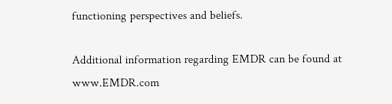functioning perspectives and beliefs.

Additional information regarding EMDR can be found at www.EMDR.com